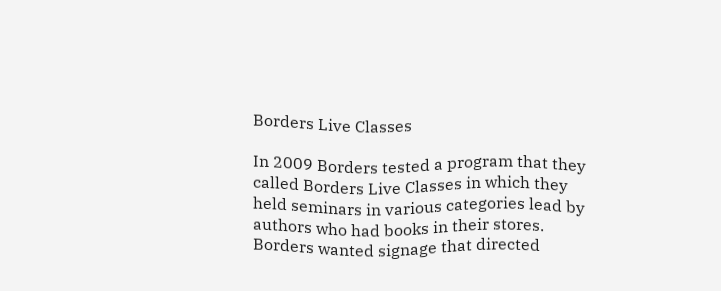Borders Live Classes

In 2009 Borders tested a program that they called Borders Live Classes in which they held seminars in various categories lead by authors who had books in their stores. Borders wanted signage that directed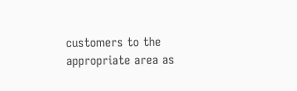customers to the appropriate area as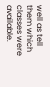well as tell them which classes were available.